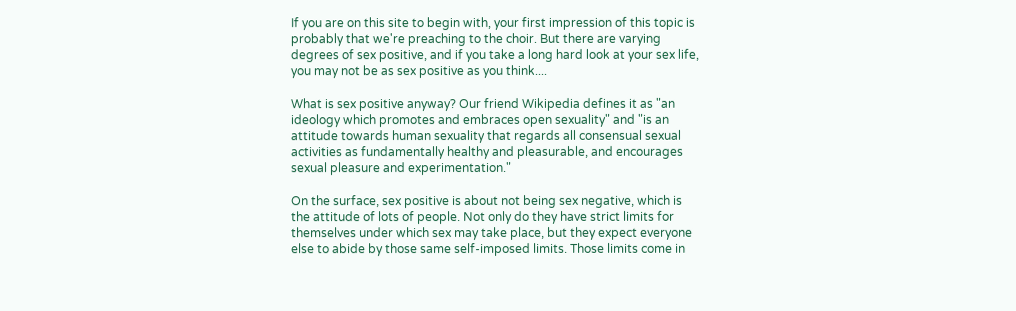If you are on this site to begin with, your first impression of this topic is probably that we're preaching to the choir. But there are varying degrees of sex positive, and if you take a long hard look at your sex life, you may not be as sex positive as you think....

What is sex positive anyway? Our friend Wikipedia defines it as "an ideology which promotes and embraces open sexuality" and "is an attitude towards human sexuality that regards all consensual sexual activities as fundamentally healthy and pleasurable, and encourages sexual pleasure and experimentation."

On the surface, sex positive is about not being sex negative, which is the attitude of lots of people. Not only do they have strict limits for themselves under which sex may take place, but they expect everyone else to abide by those same self-imposed limits. Those limits come in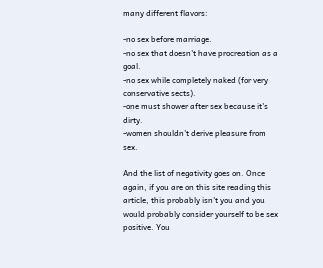many different flavors:

-no sex before marriage.
-no sex that doesn't have procreation as a goal.
-no sex while completely naked (for very conservative sects).
-one must shower after sex because it's dirty.
-women shouldn't derive pleasure from sex.

And the list of negativity goes on. Once again, if you are on this site reading this article, this probably isn't you and you would probably consider yourself to be sex positive. You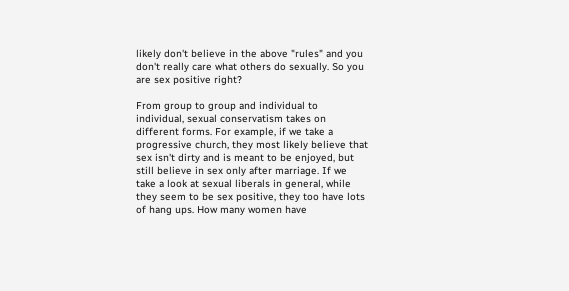likely don't believe in the above "rules" and you don't really care what others do sexually. So you are sex positive right?

From group to group and individual to individual, sexual conservatism takes on different forms. For example, if we take a progressive church, they most likely believe that sex isn't dirty and is meant to be enjoyed, but still believe in sex only after marriage. If we take a look at sexual liberals in general, while they seem to be sex positive, they too have lots of hang ups. How many women have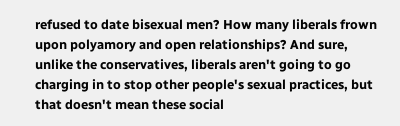refused to date bisexual men? How many liberals frown upon polyamory and open relationships? And sure, unlike the conservatives, liberals aren't going to go charging in to stop other people's sexual practices, but that doesn't mean these social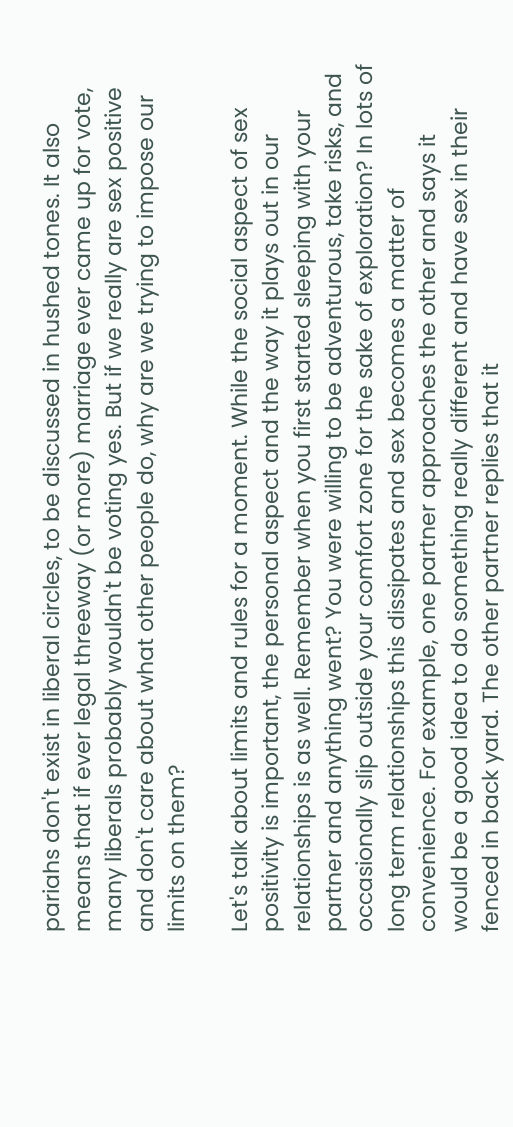pariahs don't exist in liberal circles, to be discussed in hushed tones. It also means that if ever legal threeway (or more) marriage ever came up for vote, many liberals probably wouldn't be voting yes. But if we really are sex positive and don't care about what other people do, why are we trying to impose our limits on them?

Let's talk about limits and rules for a moment. While the social aspect of sex positivity is important, the personal aspect and the way it plays out in our relationships is as well. Remember when you first started sleeping with your partner and anything went? You were willing to be adventurous, take risks, and occasionally slip outside your comfort zone for the sake of exploration? In lots of long term relationships this dissipates and sex becomes a matter of convenience. For example, one partner approaches the other and says it would be a good idea to do something really different and have sex in their fenced in back yard. The other partner replies that it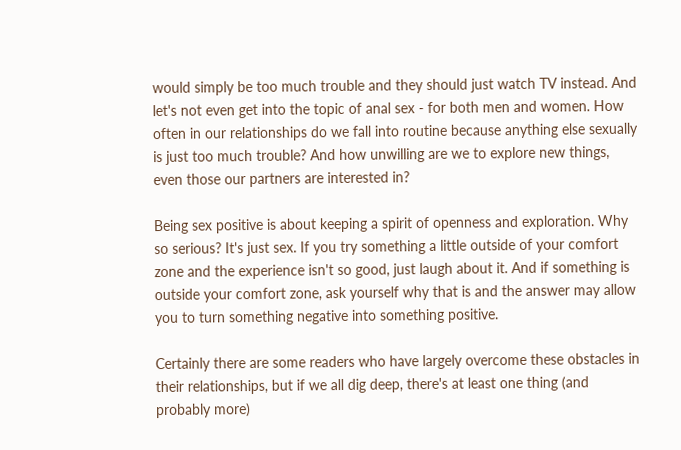would simply be too much trouble and they should just watch TV instead. And let's not even get into the topic of anal sex - for both men and women. How often in our relationships do we fall into routine because anything else sexually is just too much trouble? And how unwilling are we to explore new things, even those our partners are interested in?

Being sex positive is about keeping a spirit of openness and exploration. Why so serious? It's just sex. If you try something a little outside of your comfort zone and the experience isn't so good, just laugh about it. And if something is outside your comfort zone, ask yourself why that is and the answer may allow you to turn something negative into something positive.

Certainly there are some readers who have largely overcome these obstacles in their relationships, but if we all dig deep, there's at least one thing (and probably more)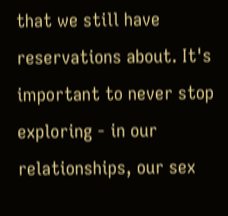that we still have reservations about. It's important to never stop exploring - in our relationships, our sex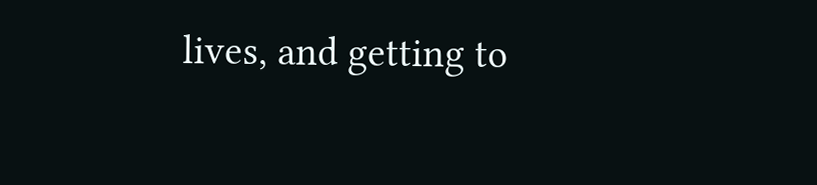lives, and getting to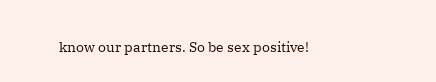know our partners. So be sex positive!